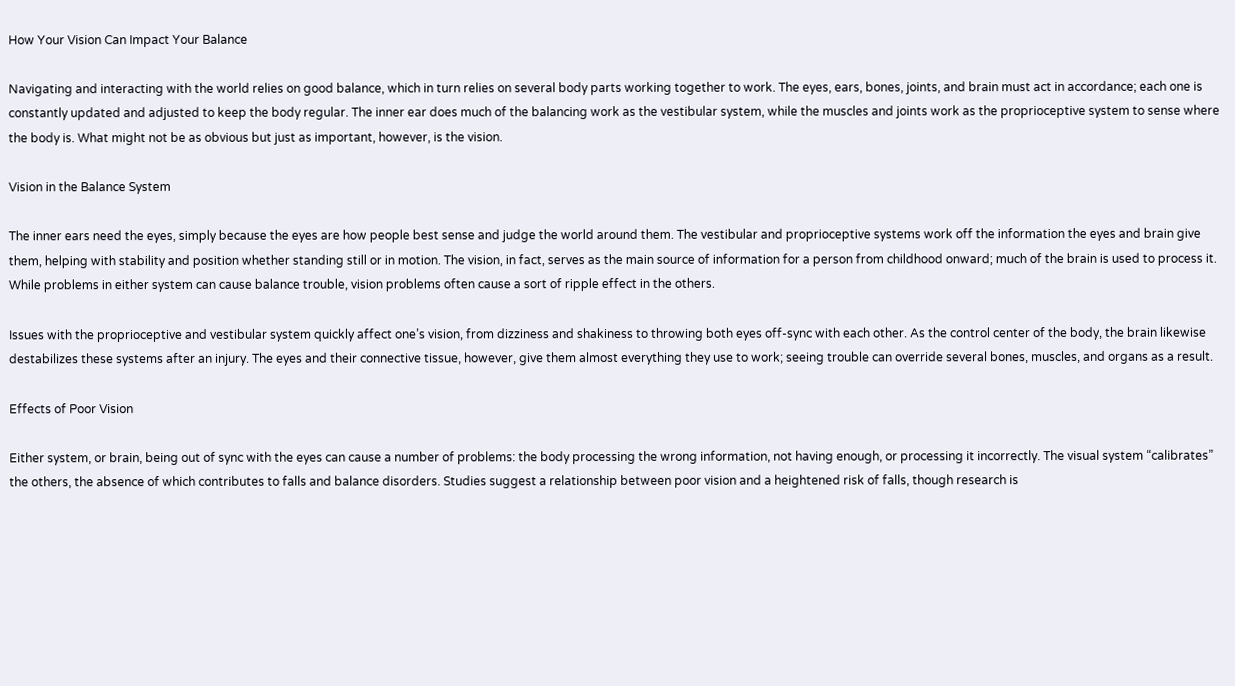How Your Vision Can Impact Your Balance

Navigating and interacting with the world relies on good balance, which in turn relies on several body parts working together to work. The eyes, ears, bones, joints, and brain must act in accordance; each one is constantly updated and adjusted to keep the body regular. The inner ear does much of the balancing work as the vestibular system, while the muscles and joints work as the proprioceptive system to sense where the body is. What might not be as obvious but just as important, however, is the vision.

Vision in the Balance System

The inner ears need the eyes, simply because the eyes are how people best sense and judge the world around them. The vestibular and proprioceptive systems work off the information the eyes and brain give them, helping with stability and position whether standing still or in motion. The vision, in fact, serves as the main source of information for a person from childhood onward; much of the brain is used to process it. While problems in either system can cause balance trouble, vision problems often cause a sort of ripple effect in the others.

Issues with the proprioceptive and vestibular system quickly affect one’s vision, from dizziness and shakiness to throwing both eyes off-sync with each other. As the control center of the body, the brain likewise destabilizes these systems after an injury. The eyes and their connective tissue, however, give them almost everything they use to work; seeing trouble can override several bones, muscles, and organs as a result.

Effects of Poor Vision

Either system, or brain, being out of sync with the eyes can cause a number of problems: the body processing the wrong information, not having enough, or processing it incorrectly. The visual system “calibrates” the others, the absence of which contributes to falls and balance disorders. Studies suggest a relationship between poor vision and a heightened risk of falls, though research is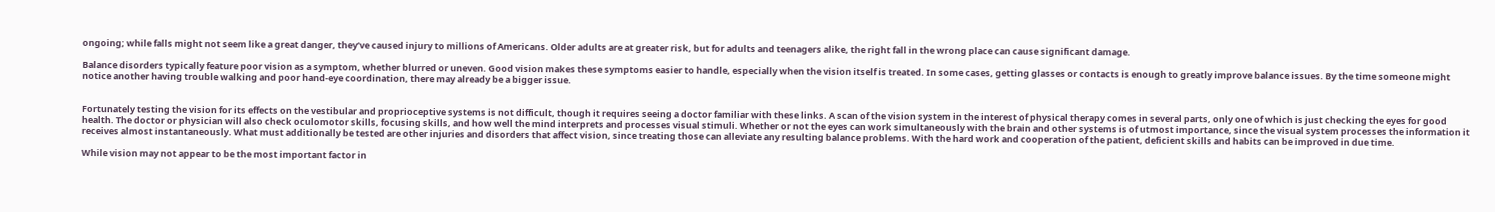ongoing; while falls might not seem like a great danger, they’ve caused injury to millions of Americans. Older adults are at greater risk, but for adults and teenagers alike, the right fall in the wrong place can cause significant damage.

Balance disorders typically feature poor vision as a symptom, whether blurred or uneven. Good vision makes these symptoms easier to handle, especially when the vision itself is treated. In some cases, getting glasses or contacts is enough to greatly improve balance issues. By the time someone might notice another having trouble walking and poor hand-eye coordination, there may already be a bigger issue.


Fortunately testing the vision for its effects on the vestibular and proprioceptive systems is not difficult, though it requires seeing a doctor familiar with these links. A scan of the vision system in the interest of physical therapy comes in several parts, only one of which is just checking the eyes for good health. The doctor or physician will also check oculomotor skills, focusing skills, and how well the mind interprets and processes visual stimuli. Whether or not the eyes can work simultaneously with the brain and other systems is of utmost importance, since the visual system processes the information it receives almost instantaneously. What must additionally be tested are other injuries and disorders that affect vision, since treating those can alleviate any resulting balance problems. With the hard work and cooperation of the patient, deficient skills and habits can be improved in due time.

While vision may not appear to be the most important factor in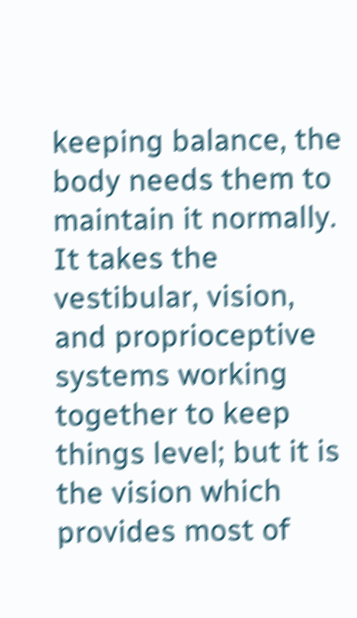keeping balance, the body needs them to maintain it normally. It takes the vestibular, vision, and proprioceptive systems working together to keep things level; but it is the vision which provides most of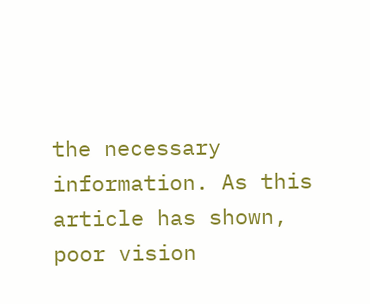the necessary information. As this article has shown, poor vision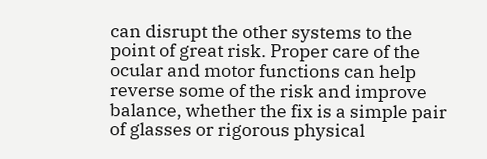can disrupt the other systems to the point of great risk. Proper care of the ocular and motor functions can help reverse some of the risk and improve balance, whether the fix is a simple pair of glasses or rigorous physical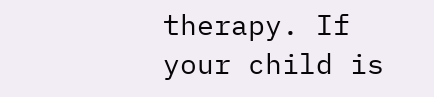therapy. If your child is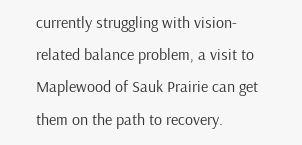currently struggling with vision-related balance problem, a visit to Maplewood of Sauk Prairie can get them on the path to recovery.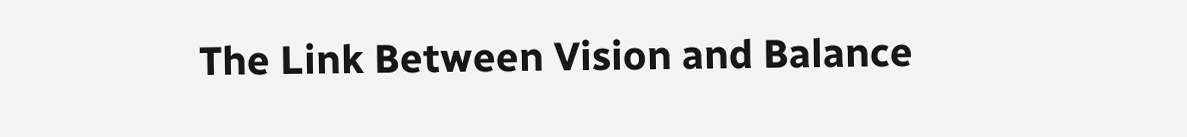The Link Between Vision and Balance